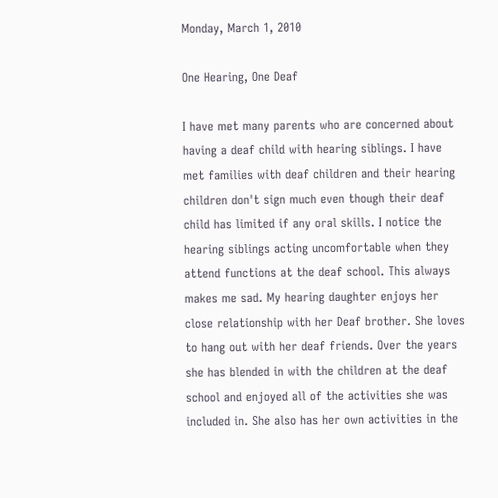Monday, March 1, 2010

One Hearing, One Deaf

I have met many parents who are concerned about having a deaf child with hearing siblings. I have met families with deaf children and their hearing children don't sign much even though their deaf child has limited if any oral skills. I notice the hearing siblings acting uncomfortable when they attend functions at the deaf school. This always makes me sad. My hearing daughter enjoys her close relationship with her Deaf brother. She loves to hang out with her deaf friends. Over the years she has blended in with the children at the deaf school and enjoyed all of the activities she was included in. She also has her own activities in the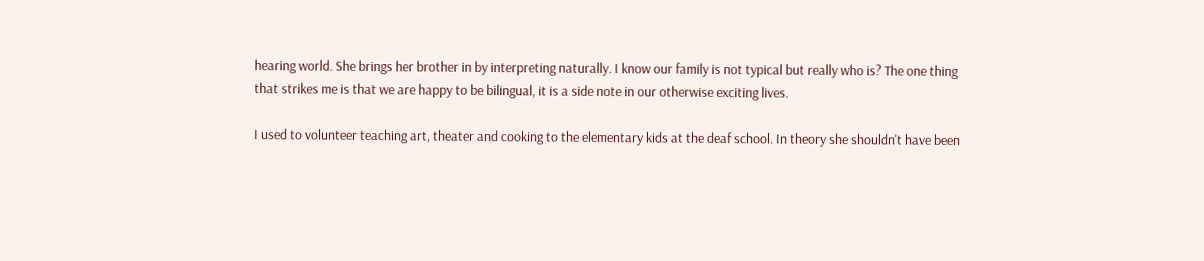hearing world. She brings her brother in by interpreting naturally. I know our family is not typical but really who is? The one thing that strikes me is that we are happy to be bilingual, it is a side note in our otherwise exciting lives.

I used to volunteer teaching art, theater and cooking to the elementary kids at the deaf school. In theory she shouldn't have been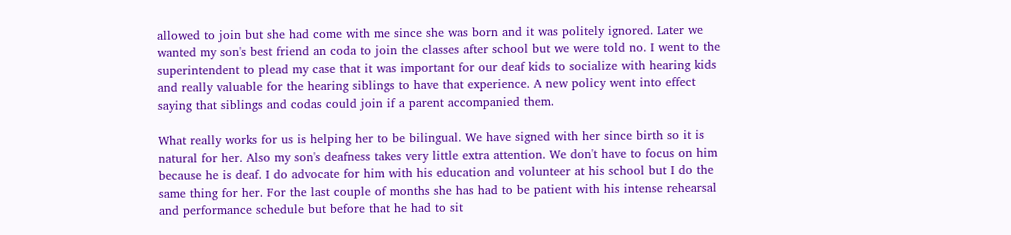allowed to join but she had come with me since she was born and it was politely ignored. Later we wanted my son's best friend an coda to join the classes after school but we were told no. I went to the superintendent to plead my case that it was important for our deaf kids to socialize with hearing kids and really valuable for the hearing siblings to have that experience. A new policy went into effect saying that siblings and codas could join if a parent accompanied them.

What really works for us is helping her to be bilingual. We have signed with her since birth so it is natural for her. Also my son's deafness takes very little extra attention. We don't have to focus on him because he is deaf. I do advocate for him with his education and volunteer at his school but I do the same thing for her. For the last couple of months she has had to be patient with his intense rehearsal and performance schedule but before that he had to sit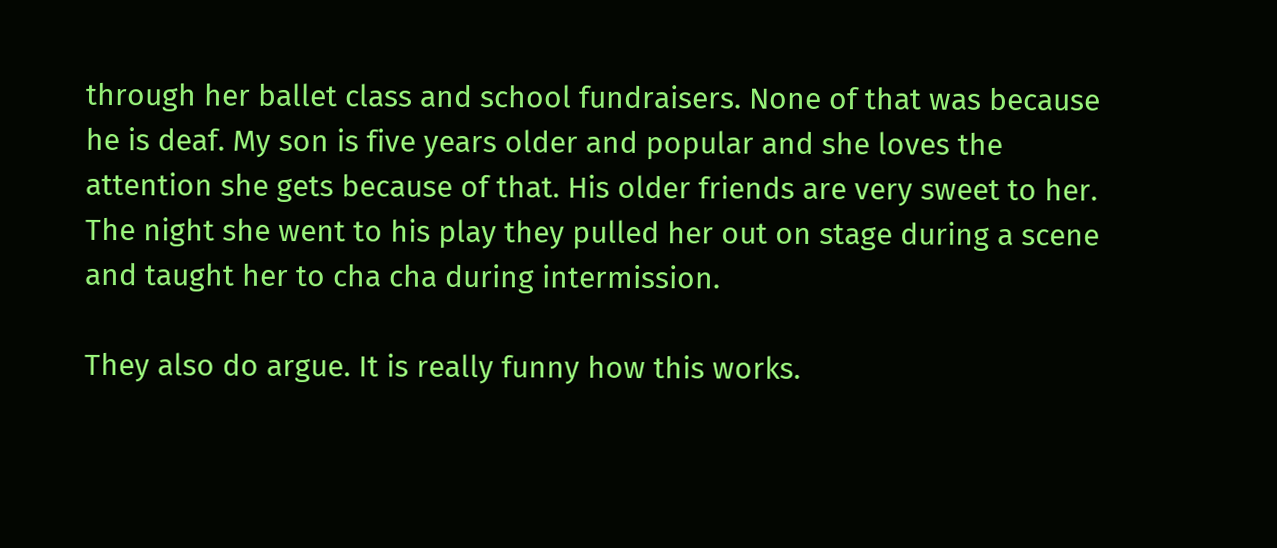through her ballet class and school fundraisers. None of that was because he is deaf. My son is five years older and popular and she loves the attention she gets because of that. His older friends are very sweet to her. The night she went to his play they pulled her out on stage during a scene and taught her to cha cha during intermission.

They also do argue. It is really funny how this works.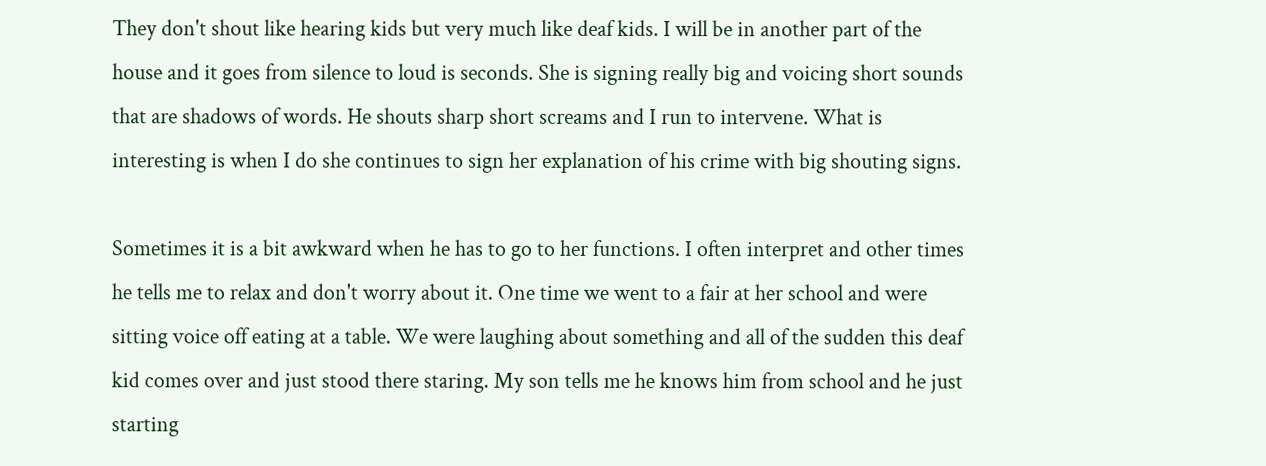They don't shout like hearing kids but very much like deaf kids. I will be in another part of the house and it goes from silence to loud is seconds. She is signing really big and voicing short sounds that are shadows of words. He shouts sharp short screams and I run to intervene. What is interesting is when I do she continues to sign her explanation of his crime with big shouting signs.

Sometimes it is a bit awkward when he has to go to her functions. I often interpret and other times he tells me to relax and don't worry about it. One time we went to a fair at her school and were sitting voice off eating at a table. We were laughing about something and all of the sudden this deaf kid comes over and just stood there staring. My son tells me he knows him from school and he just starting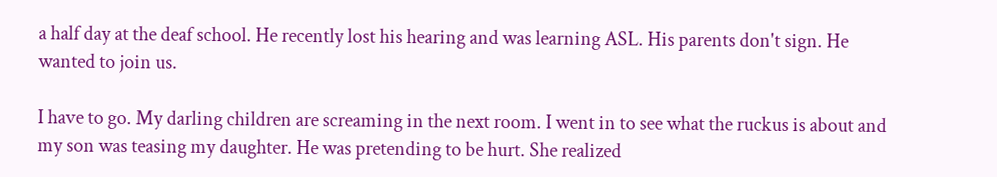a half day at the deaf school. He recently lost his hearing and was learning ASL. His parents don't sign. He wanted to join us.

I have to go. My darling children are screaming in the next room. I went in to see what the ruckus is about and my son was teasing my daughter. He was pretending to be hurt. She realized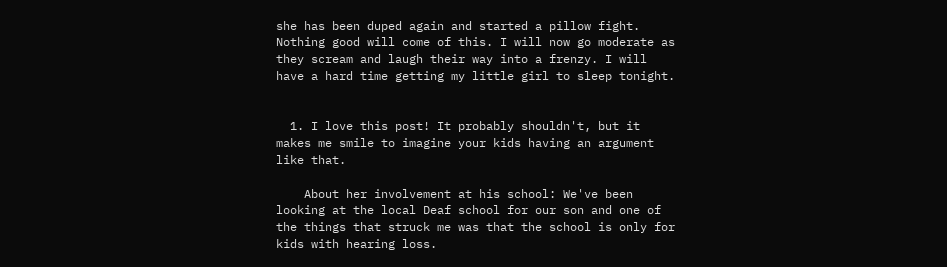she has been duped again and started a pillow fight. Nothing good will come of this. I will now go moderate as they scream and laugh their way into a frenzy. I will have a hard time getting my little girl to sleep tonight.


  1. I love this post! It probably shouldn't, but it makes me smile to imagine your kids having an argument like that.

    About her involvement at his school: We've been looking at the local Deaf school for our son and one of the things that struck me was that the school is only for kids with hearing loss.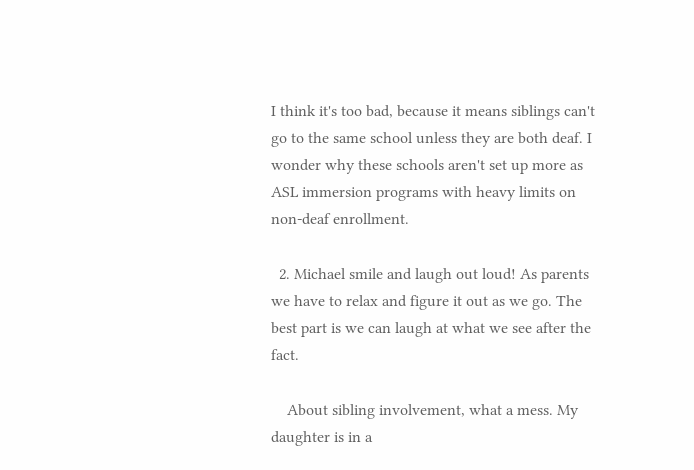I think it's too bad, because it means siblings can't go to the same school unless they are both deaf. I wonder why these schools aren't set up more as ASL immersion programs with heavy limits on non-deaf enrollment.

  2. Michael smile and laugh out loud! As parents we have to relax and figure it out as we go. The best part is we can laugh at what we see after the fact.

    About sibling involvement, what a mess. My daughter is in a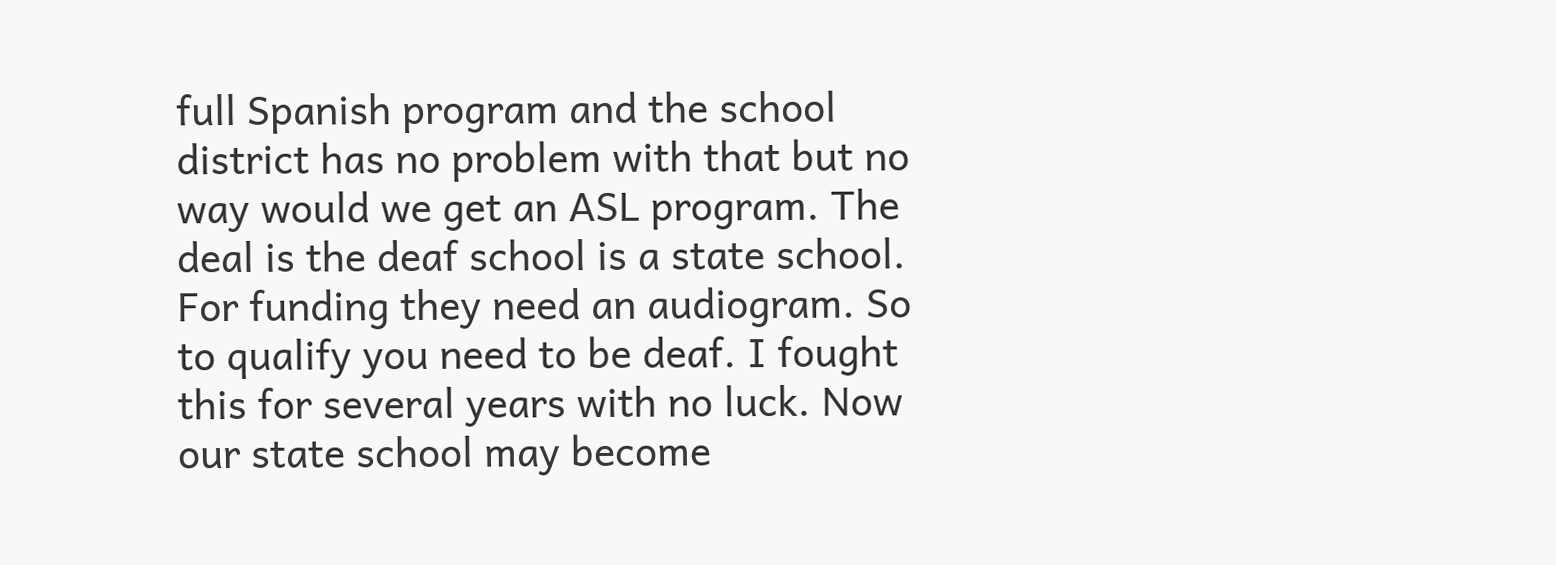full Spanish program and the school district has no problem with that but no way would we get an ASL program. The deal is the deaf school is a state school. For funding they need an audiogram. So to qualify you need to be deaf. I fought this for several years with no luck. Now our state school may become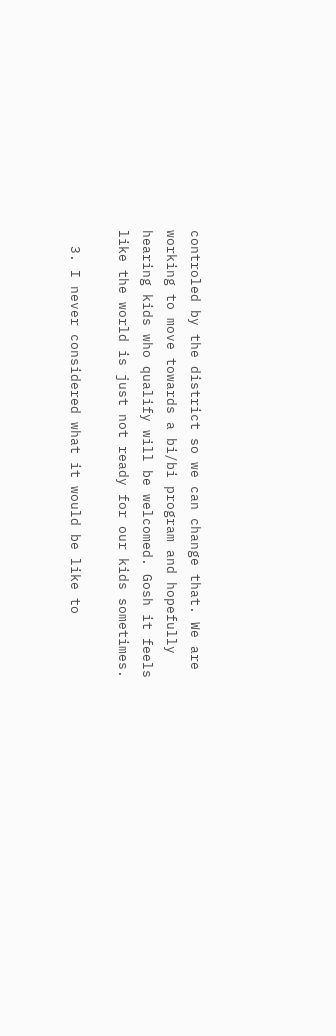controled by the district so we can change that. We are working to move towards a bi/bi program and hopefully hearing kids who qualify will be welcomed. Gosh it feels like the world is just not ready for our kids sometimes.

  3. I never considered what it would be like to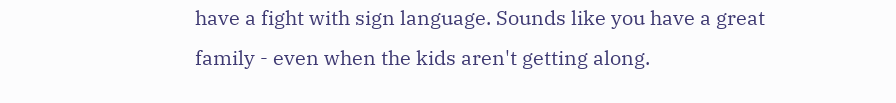have a fight with sign language. Sounds like you have a great family - even when the kids aren't getting along.